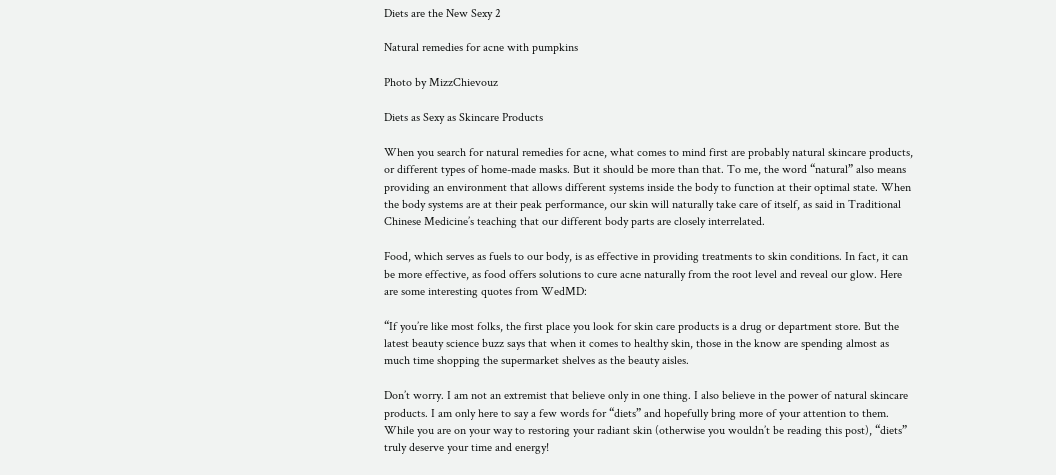Diets are the New Sexy 2

Natural remedies for acne with pumpkins

Photo by MizzChievouz

Diets as Sexy as Skincare Products

When you search for natural remedies for acne, what comes to mind first are probably natural skincare products, or different types of home-made masks. But it should be more than that. To me, the word “natural” also means providing an environment that allows different systems inside the body to function at their optimal state. When the body systems are at their peak performance, our skin will naturally take care of itself, as said in Traditional Chinese Medicine’s teaching that our different body parts are closely interrelated.

Food, which serves as fuels to our body, is as effective in providing treatments to skin conditions. In fact, it can be more effective, as food offers solutions to cure acne naturally from the root level and reveal our glow. Here are some interesting quotes from WedMD:

“If you’re like most folks, the first place you look for skin care products is a drug or department store. But the latest beauty science buzz says that when it comes to healthy skin, those in the know are spending almost as much time shopping the supermarket shelves as the beauty aisles.

Don’t worry. I am not an extremist that believe only in one thing. I also believe in the power of natural skincare products. I am only here to say a few words for “diets” and hopefully bring more of your attention to them. While you are on your way to restoring your radiant skin (otherwise you wouldn’t be reading this post), “diets” truly deserve your time and energy!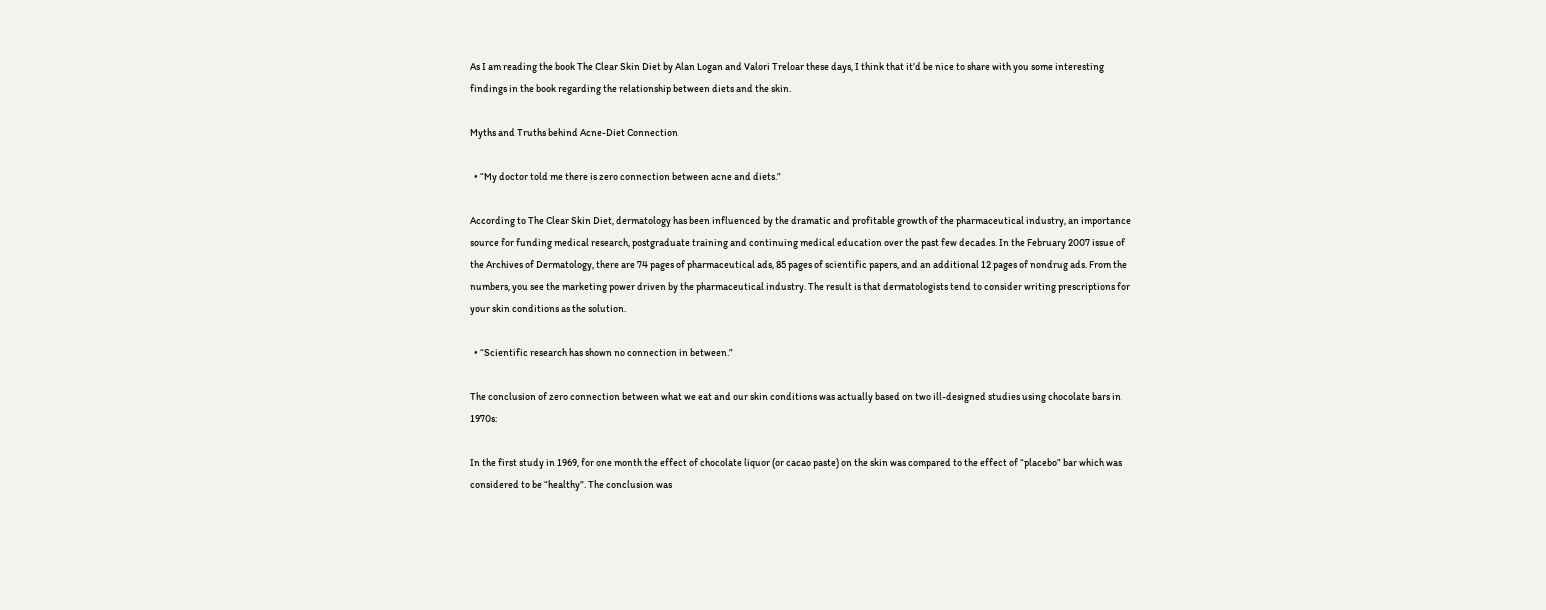As I am reading the book The Clear Skin Diet by Alan Logan and Valori Treloar these days, I think that it’d be nice to share with you some interesting findings in the book regarding the relationship between diets and the skin.

Myths and Truths behind Acne-Diet Connection

  • “My doctor told me there is zero connection between acne and diets.”

According to The Clear Skin Diet, dermatology has been influenced by the dramatic and profitable growth of the pharmaceutical industry, an importance source for funding medical research, postgraduate training and continuing medical education over the past few decades. In the February 2007 issue of the Archives of Dermatology, there are 74 pages of pharmaceutical ads, 85 pages of scientific papers, and an additional 12 pages of nondrug ads. From the numbers, you see the marketing power driven by the pharmaceutical industry. The result is that dermatologists tend to consider writing prescriptions for your skin conditions as the solution.

  • “Scientific research has shown no connection in between.”

The conclusion of zero connection between what we eat and our skin conditions was actually based on two ill-designed studies using chocolate bars in 1970s:

In the first study in 1969, for one month the effect of chocolate liquor (or cacao paste) on the skin was compared to the effect of “placebo” bar which was considered to be “healthy”. The conclusion was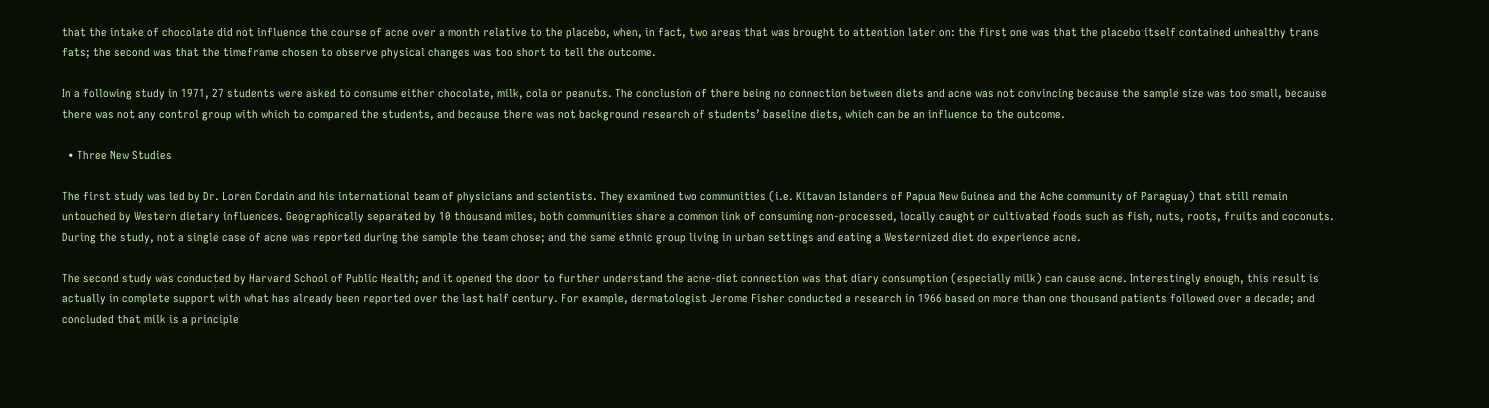that the intake of chocolate did not influence the course of acne over a month relative to the placebo, when, in fact, two areas that was brought to attention later on: the first one was that the placebo itself contained unhealthy trans fats; the second was that the timeframe chosen to observe physical changes was too short to tell the outcome.

In a following study in 1971, 27 students were asked to consume either chocolate, milk, cola or peanuts. The conclusion of there being no connection between diets and acne was not convincing because the sample size was too small, because there was not any control group with which to compared the students, and because there was not background research of students’ baseline diets, which can be an influence to the outcome.

  • Three New Studies

The first study was led by Dr. Loren Cordain and his international team of physicians and scientists. They examined two communities (i.e. Kitavan Islanders of Papua New Guinea and the Ache community of Paraguay) that still remain untouched by Western dietary influences. Geographically separated by 10 thousand miles, both communities share a common link of consuming non-processed, locally caught or cultivated foods such as fish, nuts, roots, fruits and coconuts. During the study, not a single case of acne was reported during the sample the team chose; and the same ethnic group living in urban settings and eating a Westernized diet do experience acne.

The second study was conducted by Harvard School of Public Health; and it opened the door to further understand the acne-diet connection was that diary consumption (especially milk) can cause acne. Interestingly enough, this result is actually in complete support with what has already been reported over the last half century. For example, dermatologist Jerome Fisher conducted a research in 1966 based on more than one thousand patients followed over a decade; and concluded that milk is a principle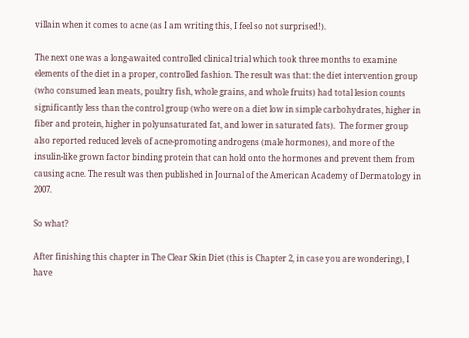villain when it comes to acne (as I am writing this, I feel so not surprised!).

The next one was a long-awaited controlled clinical trial which took three months to examine elements of the diet in a proper, controlled fashion. The result was that: the diet intervention group (who consumed lean meats, poultry fish, whole grains, and whole fruits) had total lesion counts significantly less than the control group (who were on a diet low in simple carbohydrates, higher in fiber and protein, higher in polyunsaturated fat, and lower in saturated fats).  The former group also reported reduced levels of acne-promoting androgens (male hormones), and more of the insulin-like grown factor binding protein that can hold onto the hormones and prevent them from causing acne. The result was then published in Journal of the American Academy of Dermatology in 2007.

So what?

After finishing this chapter in The Clear Skin Diet (this is Chapter 2, in case you are wondering), I have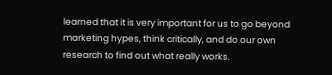learned that it is very important for us to go beyond marketing hypes, think critically, and do our own research to find out what really works.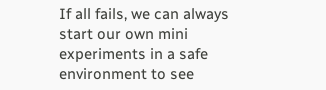If all fails, we can always start our own mini experiments in a safe environment to see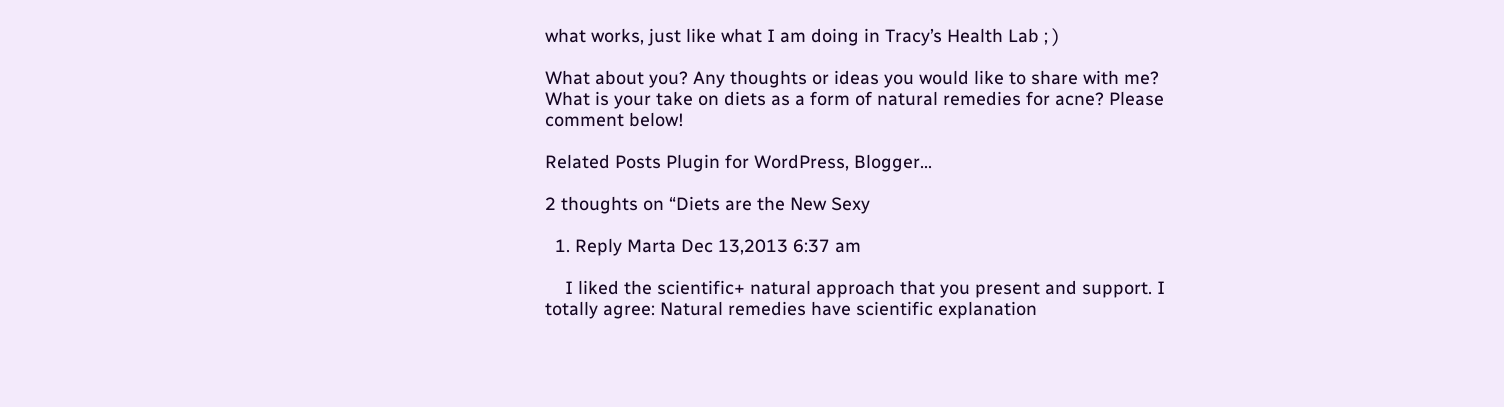what works, just like what I am doing in Tracy’s Health Lab ; )

What about you? Any thoughts or ideas you would like to share with me? What is your take on diets as a form of natural remedies for acne? Please comment below!

Related Posts Plugin for WordPress, Blogger...

2 thoughts on “Diets are the New Sexy

  1. Reply Marta Dec 13,2013 6:37 am

    I liked the scientific+ natural approach that you present and support. I totally agree: Natural remedies have scientific explanation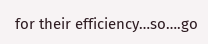for their efficiency…so….go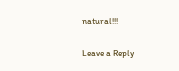natural!!!

Leave a Reply